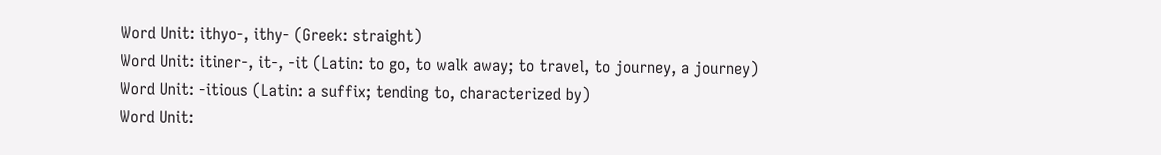Word Unit: ithyo-, ithy- (Greek: straight)
Word Unit: itiner-, it-, -it (Latin: to go, to walk away; to travel, to journey, a journey)
Word Unit: -itious (Latin: a suffix; tending to, characterized by)
Word Unit: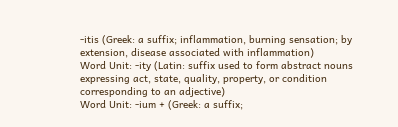-itis (Greek: a suffix; inflammation, burning sensation; by extension, disease associated with inflammation)
Word Unit: -ity (Latin: suffix used to form abstract nouns expressing act, state, quality, property, or condition corresponding to an adjective)
Word Unit: -ium + (Greek: a suffix;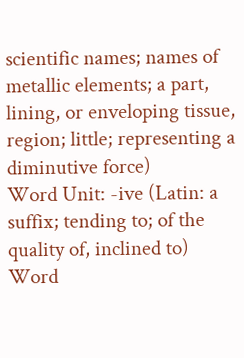scientific names; names of metallic elements; a part, lining, or enveloping tissue, region; little; representing a diminutive force)
Word Unit: -ive (Latin: a suffix; tending to; of the quality of, inclined to)
Word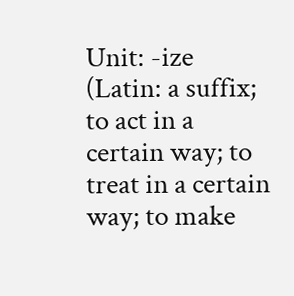Unit: -ize (Latin: a suffix; to act in a certain way; to treat in a certain way; to make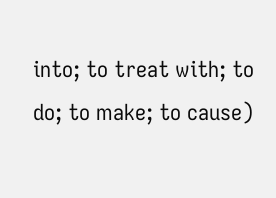into; to treat with; to do; to make; to cause)